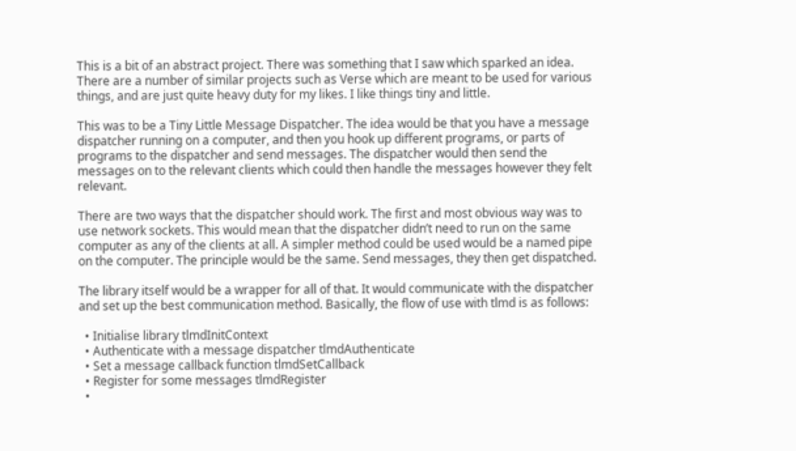This is a bit of an abstract project. There was something that I saw which sparked an idea. There are a number of similar projects such as Verse which are meant to be used for various things, and are just quite heavy duty for my likes. I like things tiny and little.

This was to be a Tiny Little Message Dispatcher. The idea would be that you have a message dispatcher running on a computer, and then you hook up different programs, or parts of programs to the dispatcher and send messages. The dispatcher would then send the messages on to the relevant clients which could then handle the messages however they felt relevant.

There are two ways that the dispatcher should work. The first and most obvious way was to use network sockets. This would mean that the dispatcher didn’t need to run on the same computer as any of the clients at all. A simpler method could be used would be a named pipe on the computer. The principle would be the same. Send messages, they then get dispatched.

The library itself would be a wrapper for all of that. It would communicate with the dispatcher and set up the best communication method. Basically, the flow of use with tlmd is as follows:

  • Initialise library tlmdInitContext
  • Authenticate with a message dispatcher tlmdAuthenticate
  • Set a message callback function tlmdSetCallback
  • Register for some messages tlmdRegister
  •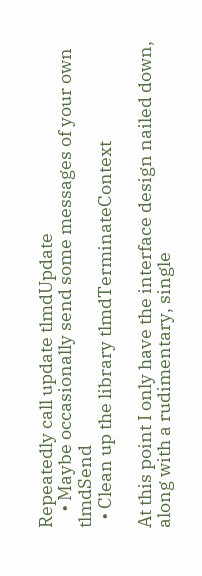Repeatedly call update tlmdUpdate
    • Maybe occasionally send some messages of your own tlmdSend
  • Clean up the library tlmdTerminateContext

At this point I only have the interface design nailed down, along with a rudimentary, single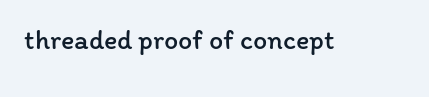threaded proof of concept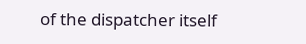of the dispatcher itself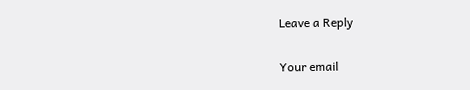Leave a Reply

Your email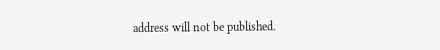address will not be published.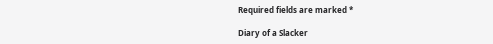Required fields are marked *

Diary of a Slacker